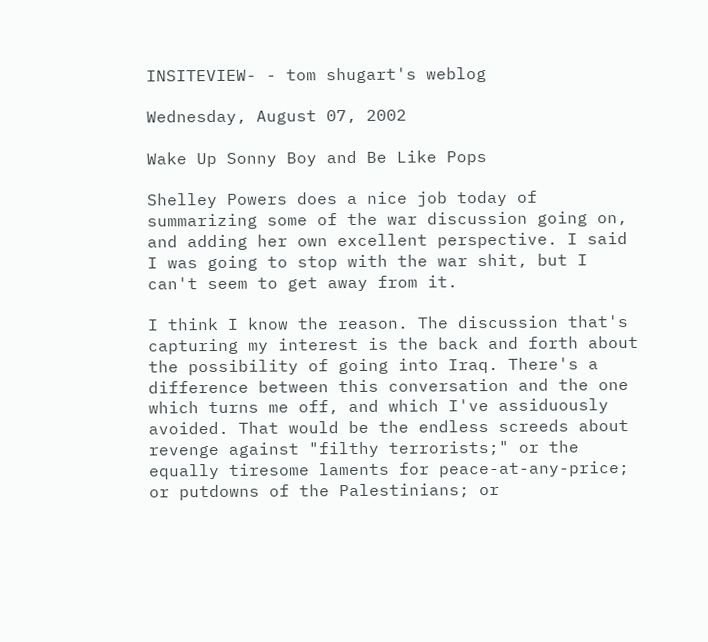INSITEVIEW- - tom shugart's weblog

Wednesday, August 07, 2002

Wake Up Sonny Boy and Be Like Pops

Shelley Powers does a nice job today of summarizing some of the war discussion going on, and adding her own excellent perspective. I said I was going to stop with the war shit, but I can't seem to get away from it.

I think I know the reason. The discussion that's capturing my interest is the back and forth about the possibility of going into Iraq. There's a difference between this conversation and the one which turns me off, and which I've assiduously avoided. That would be the endless screeds about revenge against "filthy terrorists;" or the equally tiresome laments for peace-at-any-price; or putdowns of the Palestinians; or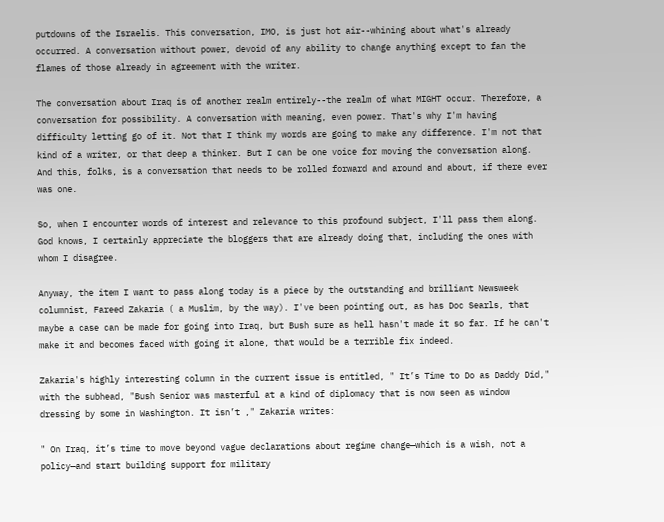putdowns of the Israelis. This conversation, IMO, is just hot air--whining about what's already occurred. A conversation without power, devoid of any ability to change anything except to fan the flames of those already in agreement with the writer.

The conversation about Iraq is of another realm entirely--the realm of what MIGHT occur. Therefore, a conversation for possibility. A conversation with meaning, even power. That's why I'm having difficulty letting go of it. Not that I think my words are going to make any difference. I'm not that kind of a writer, or that deep a thinker. But I can be one voice for moving the conversation along. And this, folks, is a conversation that needs to be rolled forward and around and about, if there ever was one.

So, when I encounter words of interest and relevance to this profound subject, I'll pass them along. God knows, I certainly appreciate the bloggers that are already doing that, including the ones with whom I disagree.

Anyway, the item I want to pass along today is a piece by the outstanding and brilliant Newsweek columnist, Fareed Zakaria ( a Muslim, by the way). I've been pointing out, as has Doc Searls, that maybe a case can be made for going into Iraq, but Bush sure as hell hasn't made it so far. If he can't make it and becomes faced with going it alone, that would be a terrible fix indeed.

Zakaria's highly interesting column in the current issue is entitled, " It’s Time to Do as Daddy Did," with the subhead, "Bush Senior was masterful at a kind of diplomacy that is now seen as window dressing by some in Washington. It isn’t ," Zakaria writes:

" On Iraq, it’s time to move beyond vague declarations about regime change—which is a wish, not a policy—and start building support for military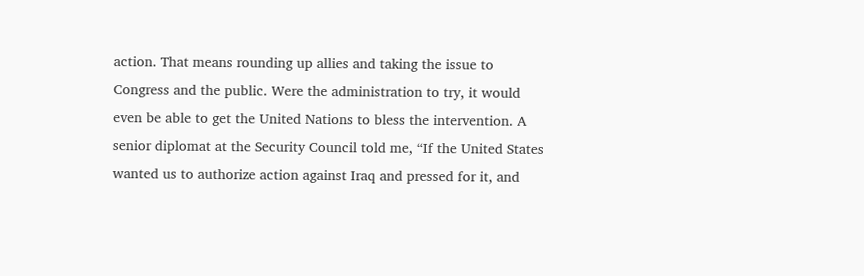action. That means rounding up allies and taking the issue to Congress and the public. Were the administration to try, it would even be able to get the United Nations to bless the intervention. A senior diplomat at the Security Council told me, “If the United States wanted us to authorize action against Iraq and pressed for it, and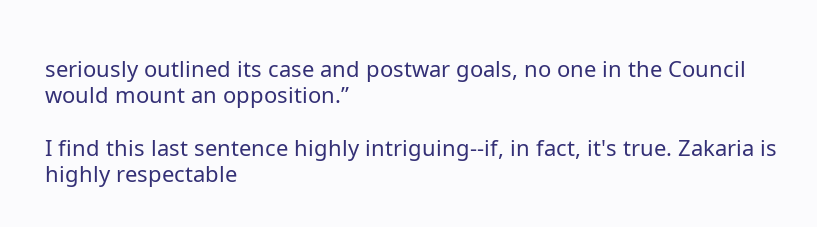seriously outlined its case and postwar goals, no one in the Council would mount an opposition.”

I find this last sentence highly intriguing--if, in fact, it's true. Zakaria is highly respectable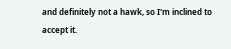and definitely not a hawk, so I'm inclined to accept it.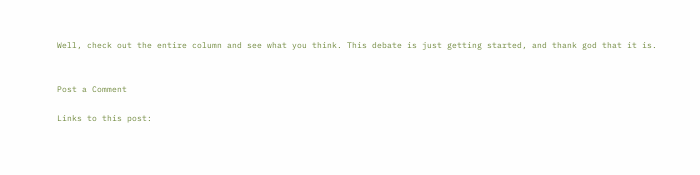Well, check out the entire column and see what you think. This debate is just getting started, and thank god that it is.


Post a Comment

Links to this post: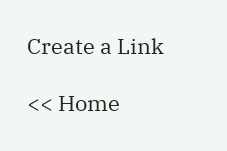Create a Link

<< Home